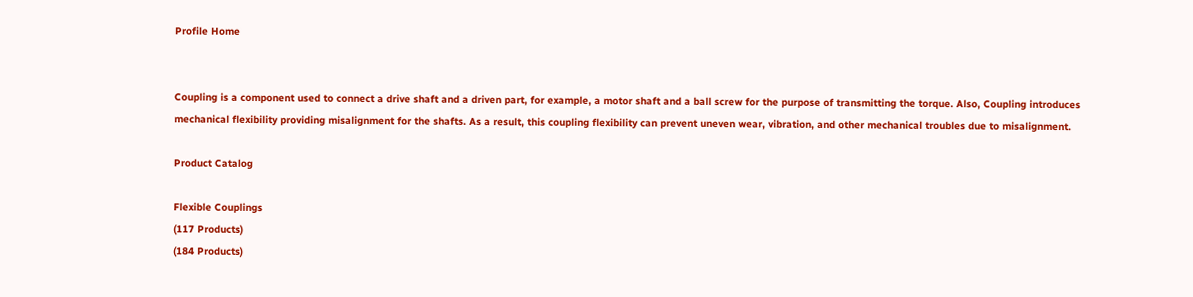Profile Home


Coupling is a component used to connect a drive shaft and a driven part, for example, a motor shaft and a ball screw for the purpose of transmitting the torque. Also, Coupling introduces mechanical flexibility providing misalignment for the shafts. As a result, this coupling flexibility can prevent uneven wear, vibration, and other mechanical troubles due to misalignment.

Product Catalog

Flexible Couplings
(117 Products)
(184 Products)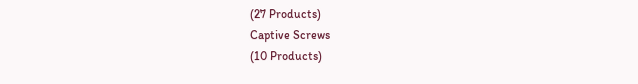(27 Products)
Captive Screws
(10 Products)